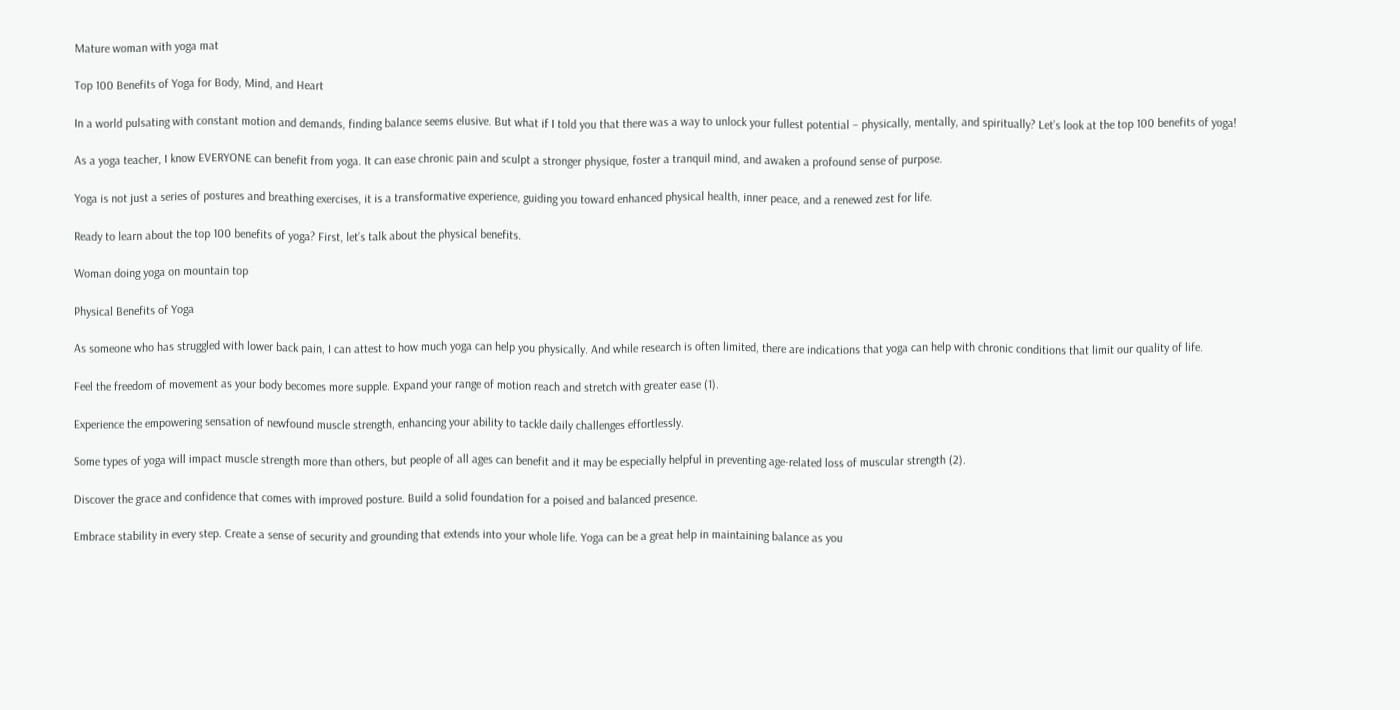Mature woman with yoga mat

Top 100 Benefits of Yoga for Body, Mind, and Heart

In a world pulsating with constant motion and demands, finding balance seems elusive. But what if I told you that there was a way to unlock your fullest potential – physically, mentally, and spiritually? Let’s look at the top 100 benefits of yoga!

As a yoga teacher, I know EVERYONE can benefit from yoga. It can ease chronic pain and sculpt a stronger physique, foster a tranquil mind, and awaken a profound sense of purpose.

Yoga is not just a series of postures and breathing exercises, it is a transformative experience, guiding you toward enhanced physical health, inner peace, and a renewed zest for life.

Ready to learn about the top 100 benefits of yoga? First, let’s talk about the physical benefits.

Woman doing yoga on mountain top

Physical Benefits of Yoga

As someone who has struggled with lower back pain, I can attest to how much yoga can help you physically. And while research is often limited, there are indications that yoga can help with chronic conditions that limit our quality of life.

Feel the freedom of movement as your body becomes more supple. Expand your range of motion reach and stretch with greater ease (1).

Experience the empowering sensation of newfound muscle strength, enhancing your ability to tackle daily challenges effortlessly.

Some types of yoga will impact muscle strength more than others, but people of all ages can benefit and it may be especially helpful in preventing age-related loss of muscular strength (2).

Discover the grace and confidence that comes with improved posture. Build a solid foundation for a poised and balanced presence.

Embrace stability in every step. Create a sense of security and grounding that extends into your whole life. Yoga can be a great help in maintaining balance as you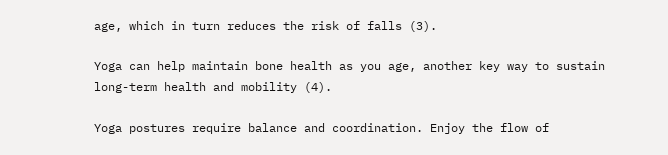age, which in turn reduces the risk of falls (3).

Yoga can help maintain bone health as you age, another key way to sustain long-term health and mobility (4).

Yoga postures require balance and coordination. Enjoy the flow of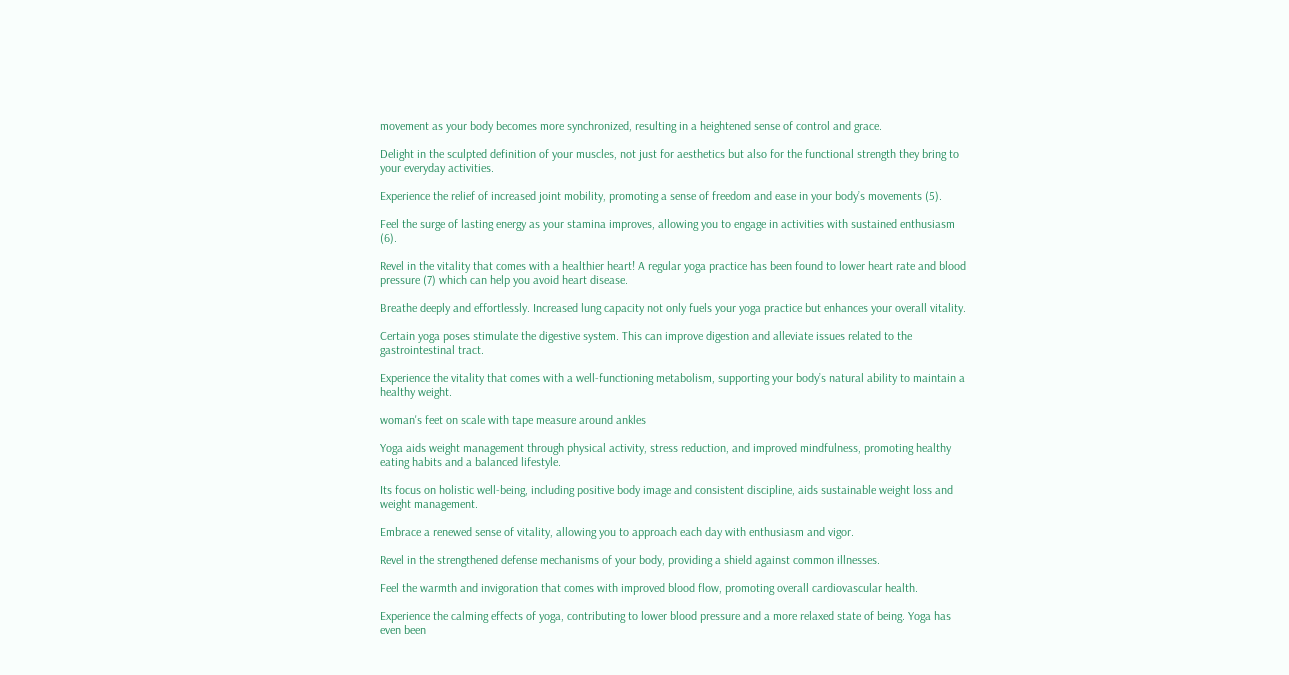movement as your body becomes more synchronized, resulting in a heightened sense of control and grace.

Delight in the sculpted definition of your muscles, not just for aesthetics but also for the functional strength they bring to your everyday activities.

Experience the relief of increased joint mobility, promoting a sense of freedom and ease in your body’s movements (5).

Feel the surge of lasting energy as your stamina improves, allowing you to engage in activities with sustained enthusiasm (6).

Revel in the vitality that comes with a healthier heart! A regular yoga practice has been found to lower heart rate and blood pressure (7) which can help you avoid heart disease.

Breathe deeply and effortlessly. Increased lung capacity not only fuels your yoga practice but enhances your overall vitality.

Certain yoga poses stimulate the digestive system. This can improve digestion and alleviate issues related to the gastrointestinal tract.

Experience the vitality that comes with a well-functioning metabolism, supporting your body’s natural ability to maintain a healthy weight.

woman's feet on scale with tape measure around ankles

Yoga aids weight management through physical activity, stress reduction, and improved mindfulness, promoting healthy eating habits and a balanced lifestyle.

Its focus on holistic well-being, including positive body image and consistent discipline, aids sustainable weight loss and weight management.

Embrace a renewed sense of vitality, allowing you to approach each day with enthusiasm and vigor.

Revel in the strengthened defense mechanisms of your body, providing a shield against common illnesses.

Feel the warmth and invigoration that comes with improved blood flow, promoting overall cardiovascular health.

Experience the calming effects of yoga, contributing to lower blood pressure and a more relaxed state of being. Yoga has even been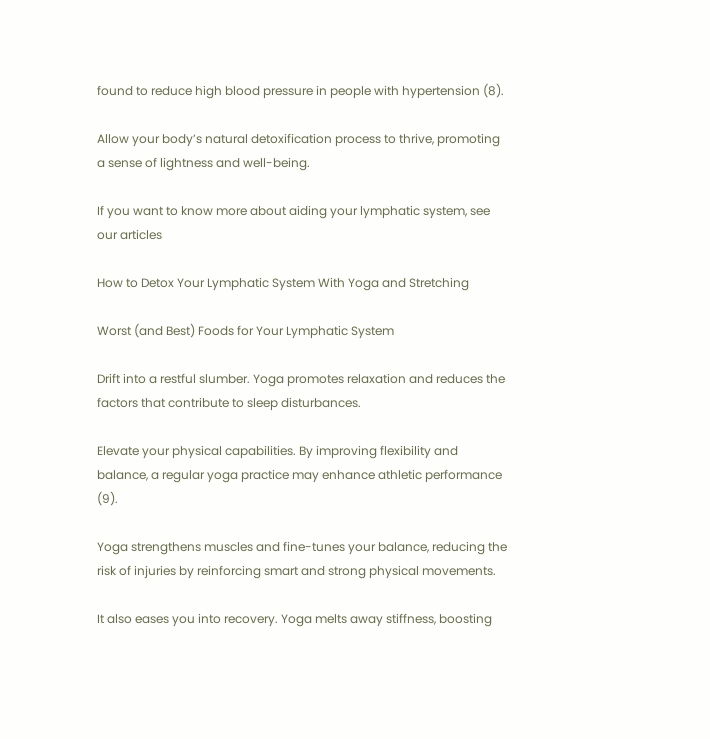found to reduce high blood pressure in people with hypertension (8).

Allow your body’s natural detoxification process to thrive, promoting a sense of lightness and well-being.

If you want to know more about aiding your lymphatic system, see our articles

How to Detox Your Lymphatic System With Yoga and Stretching

Worst (and Best) Foods for Your Lymphatic System

Drift into a restful slumber. Yoga promotes relaxation and reduces the factors that contribute to sleep disturbances.

Elevate your physical capabilities. By improving flexibility and balance, a regular yoga practice may enhance athletic performance (9).

Yoga strengthens muscles and fine-tunes your balance, reducing the risk of injuries by reinforcing smart and strong physical movements.

It also eases you into recovery. Yoga melts away stiffness, boosting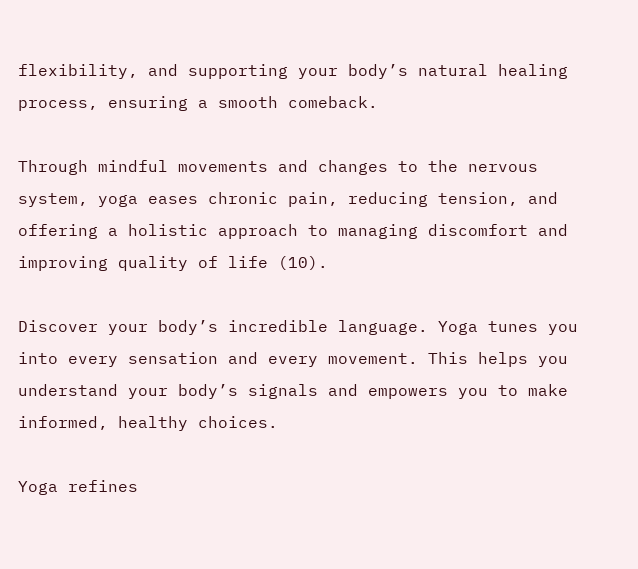flexibility, and supporting your body’s natural healing process, ensuring a smooth comeback.

Through mindful movements and changes to the nervous system, yoga eases chronic pain, reducing tension, and offering a holistic approach to managing discomfort and improving quality of life (10).

Discover your body’s incredible language. Yoga tunes you into every sensation and every movement. This helps you understand your body’s signals and empowers you to make informed, healthy choices.

Yoga refines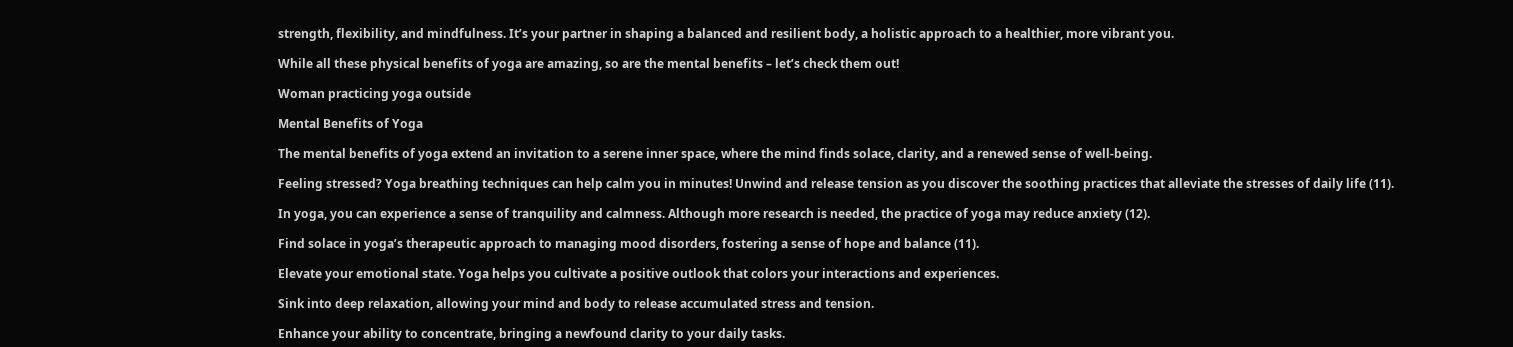strength, flexibility, and mindfulness. It’s your partner in shaping a balanced and resilient body, a holistic approach to a healthier, more vibrant you.

While all these physical benefits of yoga are amazing, so are the mental benefits – let’s check them out!

Woman practicing yoga outside

Mental Benefits of Yoga

The mental benefits of yoga extend an invitation to a serene inner space, where the mind finds solace, clarity, and a renewed sense of well-being.

Feeling stressed? Yoga breathing techniques can help calm you in minutes! Unwind and release tension as you discover the soothing practices that alleviate the stresses of daily life (11).

In yoga, you can experience a sense of tranquility and calmness. Although more research is needed, the practice of yoga may reduce anxiety (12).

Find solace in yoga’s therapeutic approach to managing mood disorders, fostering a sense of hope and balance (11).

Elevate your emotional state. Yoga helps you cultivate a positive outlook that colors your interactions and experiences.

Sink into deep relaxation, allowing your mind and body to release accumulated stress and tension.

Enhance your ability to concentrate, bringing a newfound clarity to your daily tasks.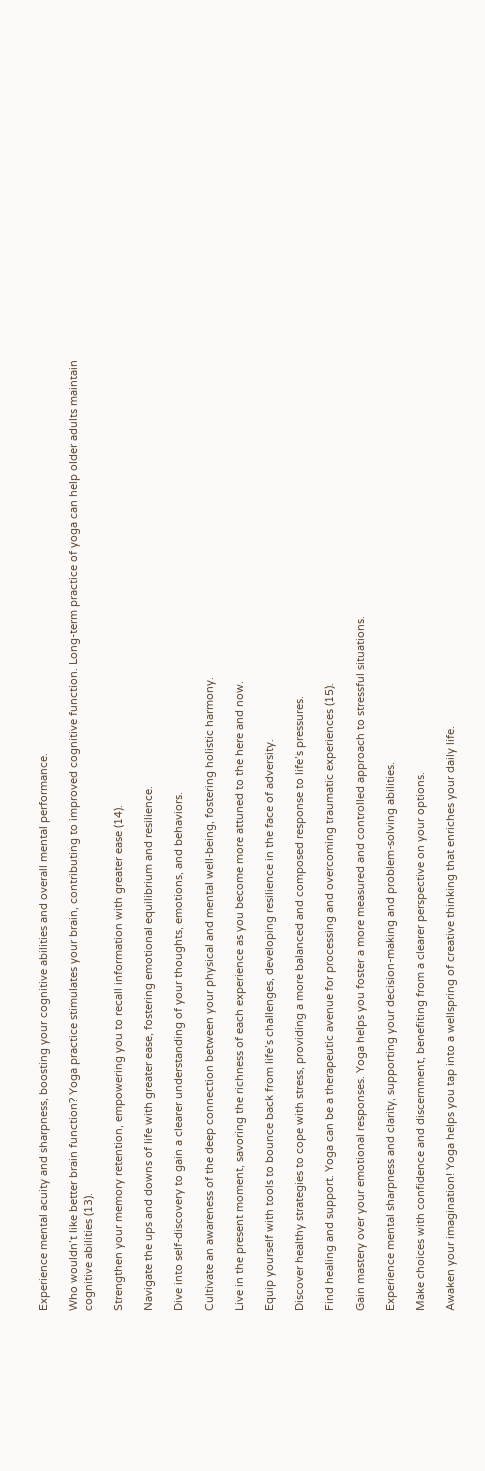Experience mental acuity and sharpness, boosting your cognitive abilities and overall mental performance.

Who wouldn’t like better brain function? Yoga practice stimulates your brain, contributing to improved cognitive function. Long-term practice of yoga can help older adults maintain cognitive abilities (13).

Strengthen your memory retention, empowering you to recall information with greater ease (14).

Navigate the ups and downs of life with greater ease, fostering emotional equilibrium and resilience.

Dive into self-discovery to gain a clearer understanding of your thoughts, emotions, and behaviors.

Cultivate an awareness of the deep connection between your physical and mental well-being, fostering holistic harmony.

Live in the present moment, savoring the richness of each experience as you become more attuned to the here and now.

Equip yourself with tools to bounce back from life’s challenges, developing resilience in the face of adversity.

Discover healthy strategies to cope with stress, providing a more balanced and composed response to life’s pressures.

Find healing and support. Yoga can be a therapeutic avenue for processing and overcoming traumatic experiences (15).

Gain mastery over your emotional responses. Yoga helps you foster a more measured and controlled approach to stressful situations.

Experience mental sharpness and clarity, supporting your decision-making and problem-solving abilities.

Make choices with confidence and discernment, benefiting from a clearer perspective on your options.

Awaken your imagination! Yoga helps you tap into a wellspring of creative thinking that enriches your daily life.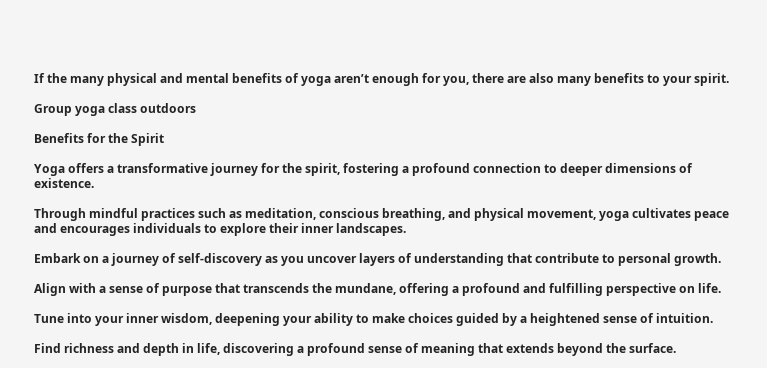If the many physical and mental benefits of yoga aren’t enough for you, there are also many benefits to your spirit.

Group yoga class outdoors

Benefits for the Spirit

Yoga offers a transformative journey for the spirit, fostering a profound connection to deeper dimensions of existence.

Through mindful practices such as meditation, conscious breathing, and physical movement, yoga cultivates peace and encourages individuals to explore their inner landscapes.

Embark on a journey of self-discovery as you uncover layers of understanding that contribute to personal growth.

Align with a sense of purpose that transcends the mundane, offering a profound and fulfilling perspective on life.

Tune into your inner wisdom, deepening your ability to make choices guided by a heightened sense of intuition.

Find richness and depth in life, discovering a profound sense of meaning that extends beyond the surface.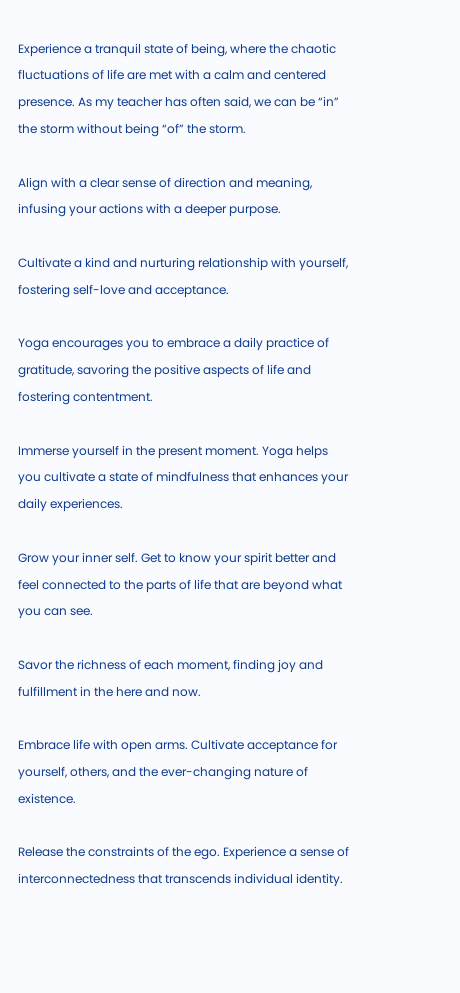Experience a tranquil state of being, where the chaotic fluctuations of life are met with a calm and centered presence. As my teacher has often said, we can be “in” the storm without being “of” the storm.

Align with a clear sense of direction and meaning, infusing your actions with a deeper purpose.

Cultivate a kind and nurturing relationship with yourself, fostering self-love and acceptance.

Yoga encourages you to embrace a daily practice of gratitude, savoring the positive aspects of life and fostering contentment.

Immerse yourself in the present moment. Yoga helps you cultivate a state of mindfulness that enhances your daily experiences.

Grow your inner self. Get to know your spirit better and feel connected to the parts of life that are beyond what you can see.

Savor the richness of each moment, finding joy and fulfillment in the here and now.

Embrace life with open arms. Cultivate acceptance for yourself, others, and the ever-changing nature of existence.

Release the constraints of the ego. Experience a sense of interconnectedness that transcends individual identity.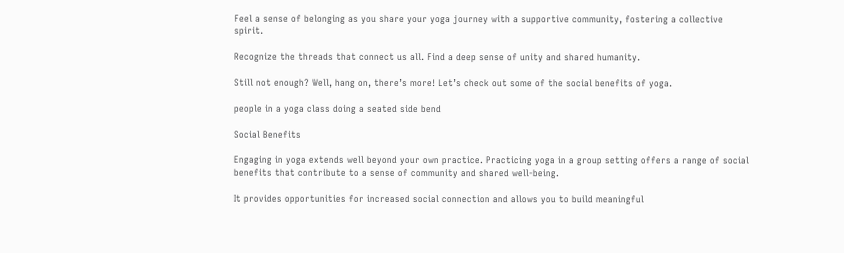Feel a sense of belonging as you share your yoga journey with a supportive community, fostering a collective spirit.

Recognize the threads that connect us all. Find a deep sense of unity and shared humanity.

Still not enough? Well, hang on, there’s more! Let’s check out some of the social benefits of yoga.

people in a yoga class doing a seated side bend

Social Benefits

Engaging in yoga extends well beyond your own practice. Practicing yoga in a group setting offers a range of social benefits that contribute to a sense of community and shared well-being.

It provides opportunities for increased social connection and allows you to build meaningful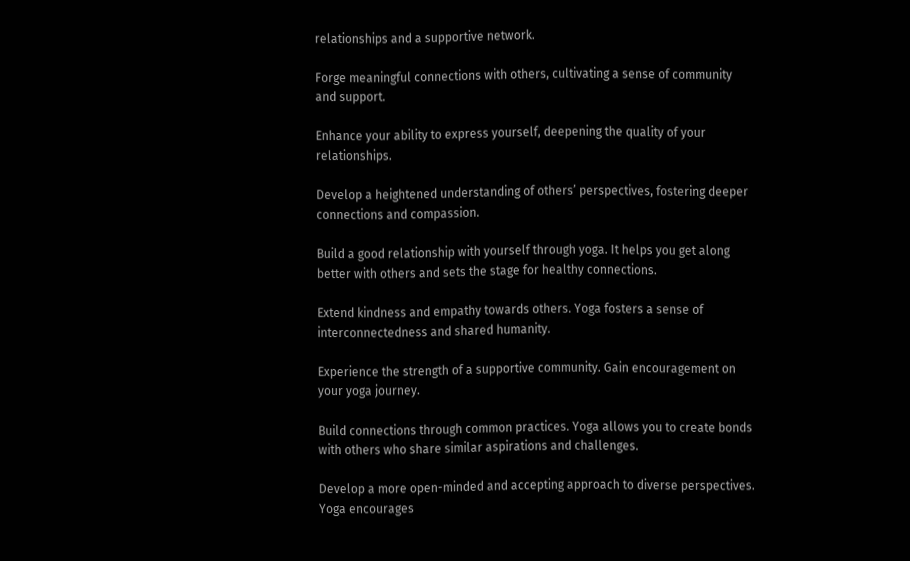relationships and a supportive network.

Forge meaningful connections with others, cultivating a sense of community and support.

Enhance your ability to express yourself, deepening the quality of your relationships.

Develop a heightened understanding of others’ perspectives, fostering deeper connections and compassion.

Build a good relationship with yourself through yoga. It helps you get along better with others and sets the stage for healthy connections.

Extend kindness and empathy towards others. Yoga fosters a sense of interconnectedness and shared humanity.

Experience the strength of a supportive community. Gain encouragement on your yoga journey.

Build connections through common practices. Yoga allows you to create bonds with others who share similar aspirations and challenges.

Develop a more open-minded and accepting approach to diverse perspectives. Yoga encourages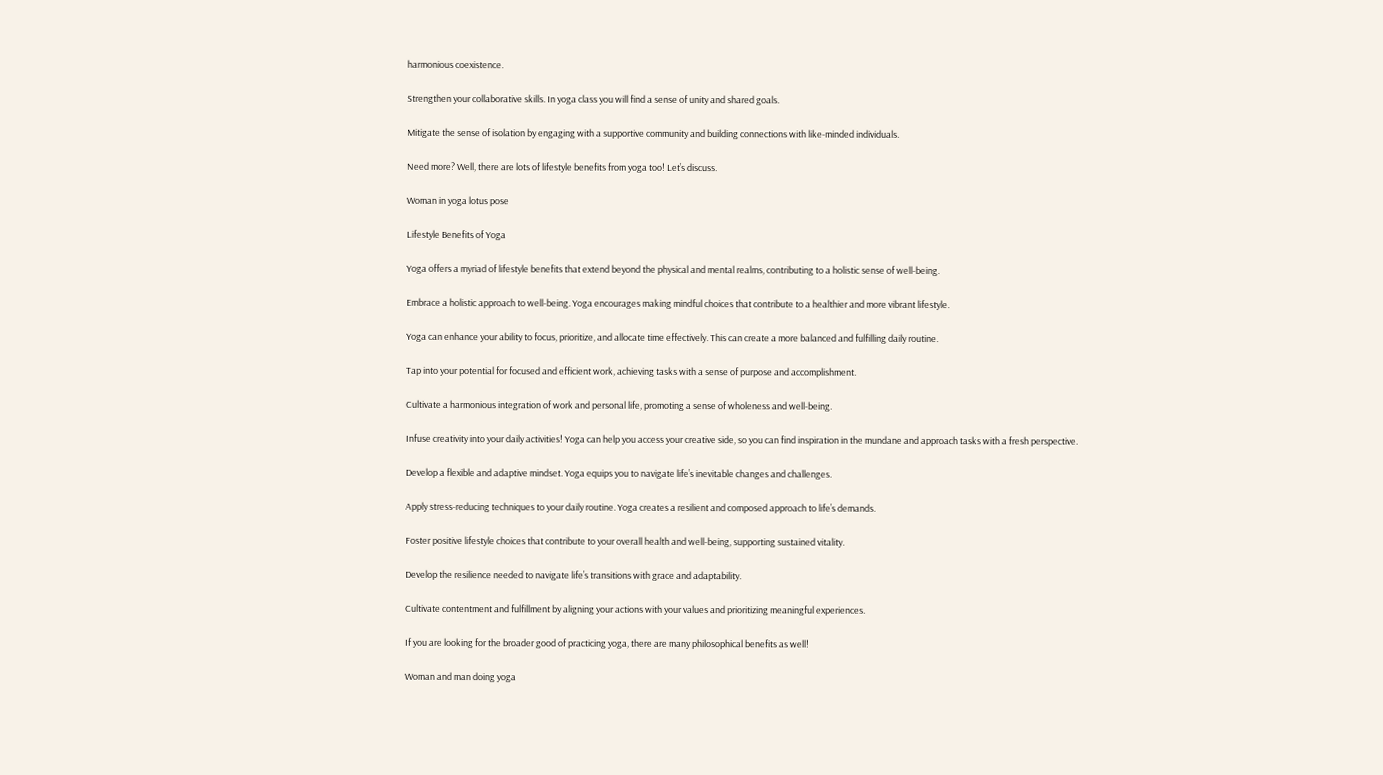harmonious coexistence.

Strengthen your collaborative skills. In yoga class you will find a sense of unity and shared goals.

Mitigate the sense of isolation by engaging with a supportive community and building connections with like-minded individuals.

Need more? Well, there are lots of lifestyle benefits from yoga too! Let’s discuss.

Woman in yoga lotus pose

Lifestyle Benefits of Yoga

Yoga offers a myriad of lifestyle benefits that extend beyond the physical and mental realms, contributing to a holistic sense of well-being.

Embrace a holistic approach to well-being. Yoga encourages making mindful choices that contribute to a healthier and more vibrant lifestyle.

Yoga can enhance your ability to focus, prioritize, and allocate time effectively. This can create a more balanced and fulfilling daily routine.

Tap into your potential for focused and efficient work, achieving tasks with a sense of purpose and accomplishment.

Cultivate a harmonious integration of work and personal life, promoting a sense of wholeness and well-being.

Infuse creativity into your daily activities! Yoga can help you access your creative side, so you can find inspiration in the mundane and approach tasks with a fresh perspective.

Develop a flexible and adaptive mindset. Yoga equips you to navigate life’s inevitable changes and challenges.

Apply stress-reducing techniques to your daily routine. Yoga creates a resilient and composed approach to life’s demands.

Foster positive lifestyle choices that contribute to your overall health and well-being, supporting sustained vitality.

Develop the resilience needed to navigate life’s transitions with grace and adaptability.

Cultivate contentment and fulfillment by aligning your actions with your values and prioritizing meaningful experiences.

If you are looking for the broader good of practicing yoga, there are many philosophical benefits as well!

Woman and man doing yoga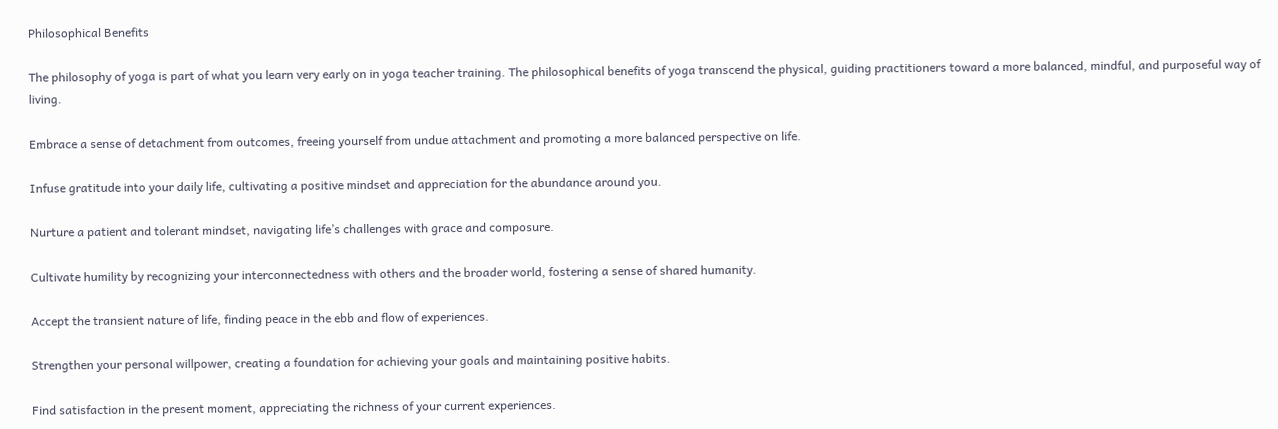Philosophical Benefits

The philosophy of yoga is part of what you learn very early on in yoga teacher training. The philosophical benefits of yoga transcend the physical, guiding practitioners toward a more balanced, mindful, and purposeful way of living.

Embrace a sense of detachment from outcomes, freeing yourself from undue attachment and promoting a more balanced perspective on life.

Infuse gratitude into your daily life, cultivating a positive mindset and appreciation for the abundance around you.

Nurture a patient and tolerant mindset, navigating life’s challenges with grace and composure.

Cultivate humility by recognizing your interconnectedness with others and the broader world, fostering a sense of shared humanity.

Accept the transient nature of life, finding peace in the ebb and flow of experiences.

Strengthen your personal willpower, creating a foundation for achieving your goals and maintaining positive habits.

Find satisfaction in the present moment, appreciating the richness of your current experiences.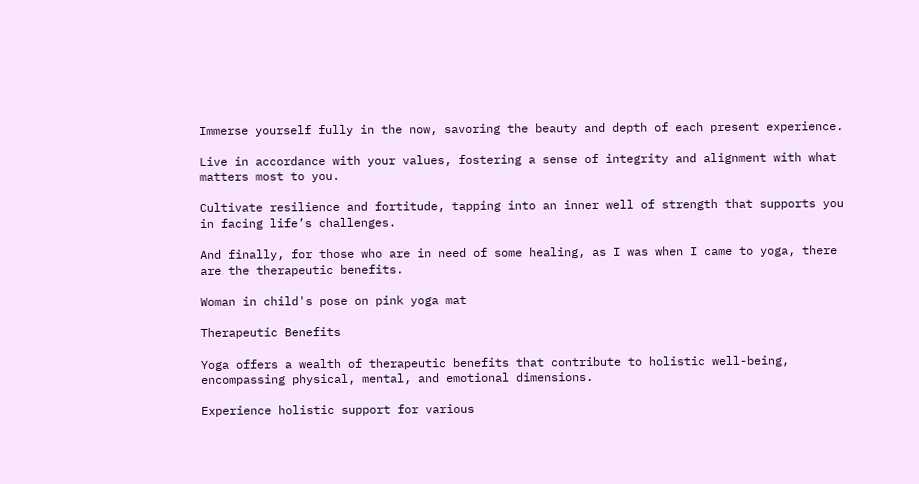Immerse yourself fully in the now, savoring the beauty and depth of each present experience.

Live in accordance with your values, fostering a sense of integrity and alignment with what matters most to you.

Cultivate resilience and fortitude, tapping into an inner well of strength that supports you in facing life’s challenges.

And finally, for those who are in need of some healing, as I was when I came to yoga, there are the therapeutic benefits.

Woman in child's pose on pink yoga mat

Therapeutic Benefits

Yoga offers a wealth of therapeutic benefits that contribute to holistic well-being, encompassing physical, mental, and emotional dimensions.

Experience holistic support for various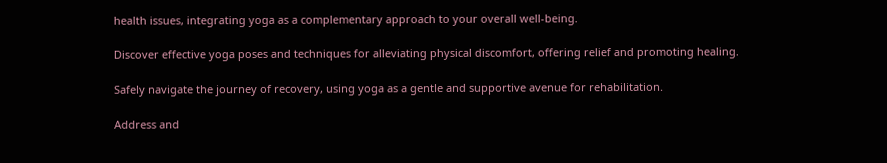health issues, integrating yoga as a complementary approach to your overall well-being.

Discover effective yoga poses and techniques for alleviating physical discomfort, offering relief and promoting healing.

Safely navigate the journey of recovery, using yoga as a gentle and supportive avenue for rehabilitation.

Address and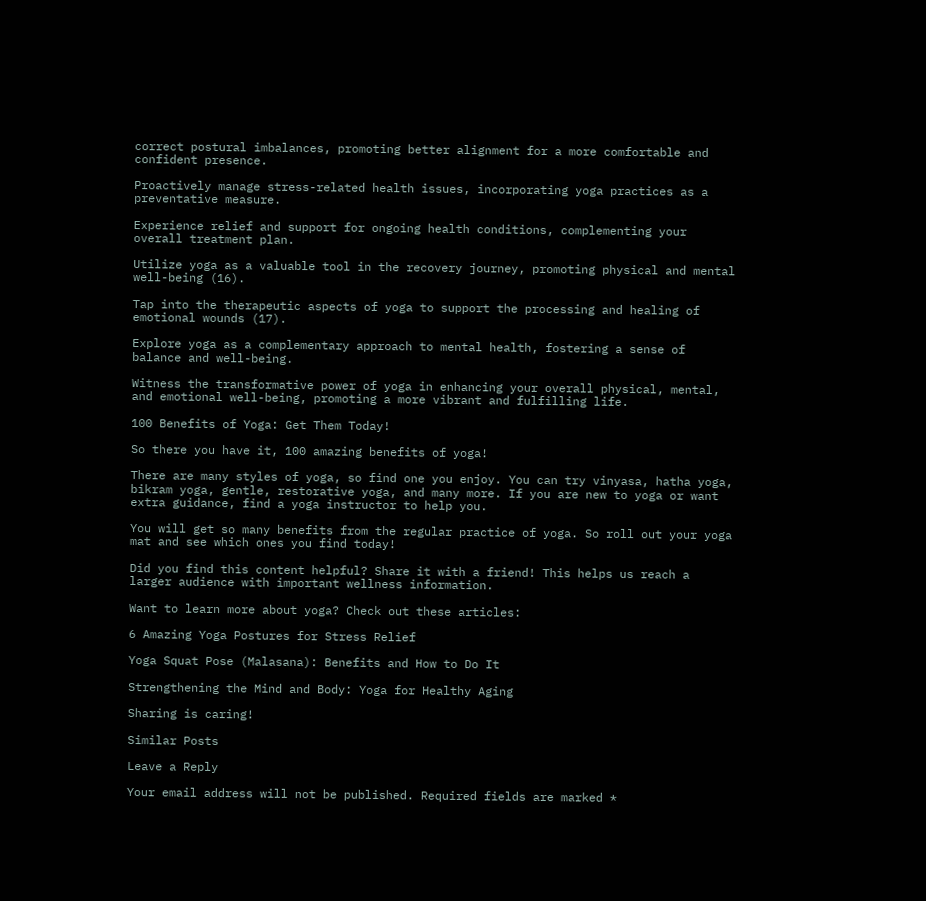correct postural imbalances, promoting better alignment for a more comfortable and confident presence.

Proactively manage stress-related health issues, incorporating yoga practices as a preventative measure.

Experience relief and support for ongoing health conditions, complementing your overall treatment plan.

Utilize yoga as a valuable tool in the recovery journey, promoting physical and mental well-being (16).

Tap into the therapeutic aspects of yoga to support the processing and healing of emotional wounds (17).

Explore yoga as a complementary approach to mental health, fostering a sense of balance and well-being.

Witness the transformative power of yoga in enhancing your overall physical, mental, and emotional well-being, promoting a more vibrant and fulfilling life.

100 Benefits of Yoga: Get Them Today!

So there you have it, 100 amazing benefits of yoga!

There are many styles of yoga, so find one you enjoy. You can try vinyasa, hatha yoga, bikram yoga, gentle, restorative yoga, and many more. If you are new to yoga or want extra guidance, find a yoga instructor to help you.

You will get so many benefits from the regular practice of yoga. So roll out your yoga mat and see which ones you find today!

Did you find this content helpful? Share it with a friend! This helps us reach a larger audience with important wellness information.

Want to learn more about yoga? Check out these articles:

6 Amazing Yoga Postures for Stress Relief

Yoga Squat Pose (Malasana): Benefits and How to Do It

Strengthening the Mind and Body: Yoga for Healthy Aging

Sharing is caring!

Similar Posts

Leave a Reply

Your email address will not be published. Required fields are marked *